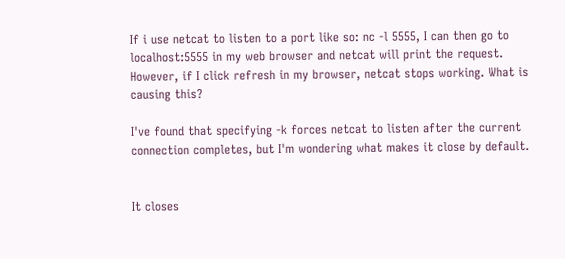If i use netcat to listen to a port like so: nc -l 5555, I can then go to localhost:5555 in my web browser and netcat will print the request. However, if I click refresh in my browser, netcat stops working. What is causing this?

I've found that specifying -k forces netcat to listen after the current connection completes, but I'm wondering what makes it close by default.


It closes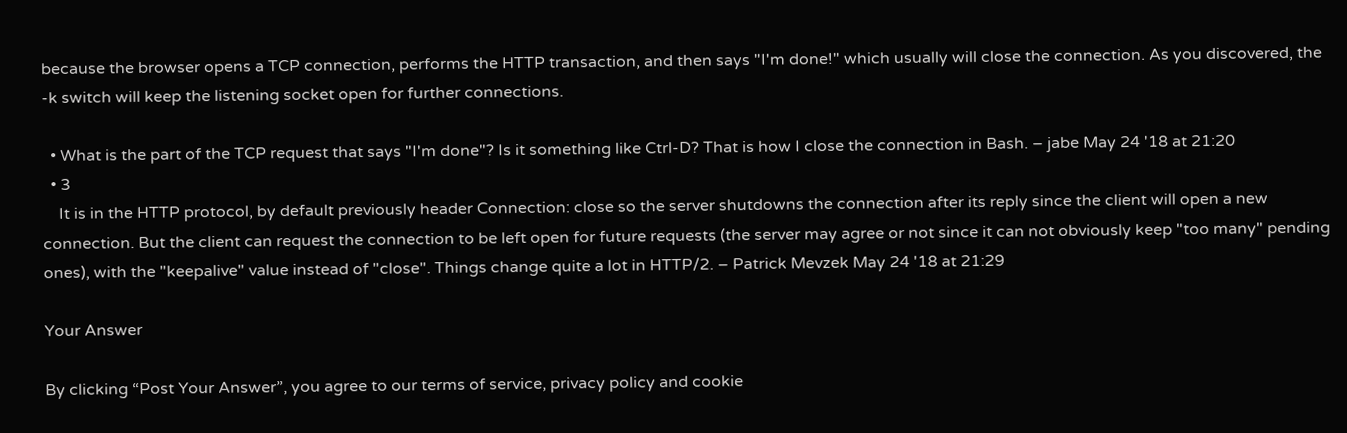because the browser opens a TCP connection, performs the HTTP transaction, and then says "I'm done!" which usually will close the connection. As you discovered, the -k switch will keep the listening socket open for further connections.

  • What is the part of the TCP request that says "I'm done"? Is it something like Ctrl-D? That is how I close the connection in Bash. – jabe May 24 '18 at 21:20
  • 3
    It is in the HTTP protocol, by default previously header Connection: close so the server shutdowns the connection after its reply since the client will open a new connection. But the client can request the connection to be left open for future requests (the server may agree or not since it can not obviously keep "too many" pending ones), with the "keepalive" value instead of "close". Things change quite a lot in HTTP/2. – Patrick Mevzek May 24 '18 at 21:29

Your Answer

By clicking “Post Your Answer”, you agree to our terms of service, privacy policy and cookie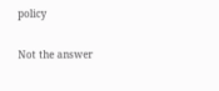policy

Not the answer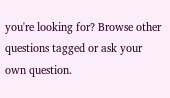you're looking for? Browse other questions tagged or ask your own question.